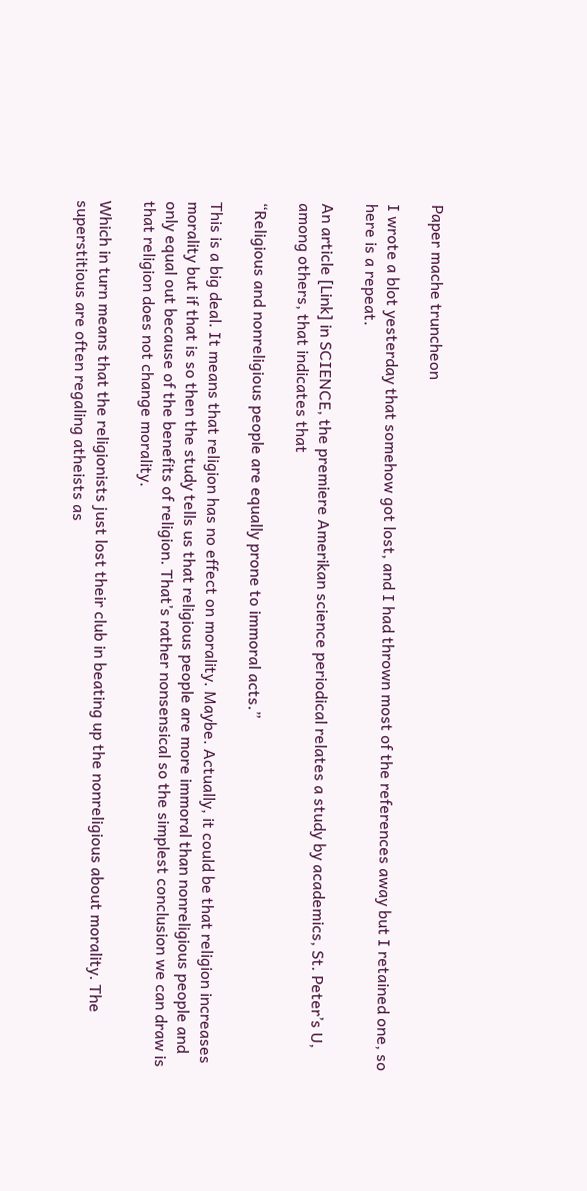Paper mache truncheon

I wrote a blot yesterday that somehow got lost, and I had thrown most of the references away but I retained one, so here is a repeat.

An article [Link] in SCIENCE, the premiere Amerikan science periodical relates a study by academics, St. Peter’s U, among others, that indicates that

“Religious and nonreligious people are equally prone to immoral acts.”

This is a big deal. It means that religion has no effect on morality. Maybe. Actually, it could be that religion increases morality but if that is so then the study tells us that religious people are more immoral than nonreligious people and only equal out because of the benefits of religion. That’s rather nonsensical so the simplest conclusion we can draw is that religion does not change morality.

Which in turn means that the religionists just lost their club in beating up the nonreligious about morality. The superstitious are often regaling atheists as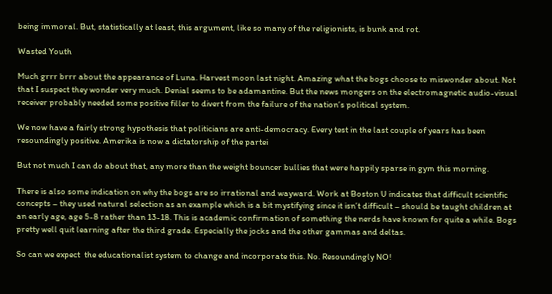being immoral. But, statistically at least, this argument, like so many of the religionists, is bunk and rot.

Wasted Youth

Much grrr brrr about the appearance of Luna. Harvest moon last night. Amazing what the bogs choose to miswonder about. Not that I suspect they wonder very much. Denial seems to be adamantine. But the news mongers on the electromagnetic audio-visual receiver probably needed some positive filler to divert from the failure of the nation’s political system.

We now have a fairly strong hypothesis that politicians are anti-democracy. Every test in the last couple of years has been resoundingly positive. Amerika is now a dictatorship of the partei

But not much I can do about that, any more than the weight bouncer bullies that were happily sparse in gym this morning.

There is also some indication on why the bogs are so irrational and wayward. Work at Boston U indicates that difficult scientific concepts – they used natural selection as an example which is a bit mystifying since it isn’t difficult – should be taught children at an early age, age 5-8 rather than 13-18. This is academic confirmation of something the nerds have known for quite a while. Bogs pretty well quit learning after the third grade. Especially the jocks and the other gammas and deltas.

So can we expect  the educationalist system to change and incorporate this. No. Resoundingly NO!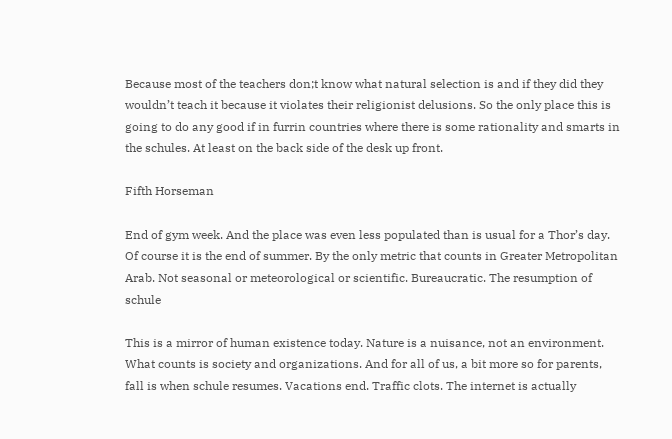Because most of the teachers don;t know what natural selection is and if they did they wouldn’t teach it because it violates their religionist delusions. So the only place this is going to do any good if in furrin countries where there is some rationality and smarts in the schules. At least on the back side of the desk up front.

Fifth Horseman

End of gym week. And the place was even less populated than is usual for a Thor’s day. Of course it is the end of summer. By the only metric that counts in Greater Metropolitan Arab. Not seasonal or meteorological or scientific. Bureaucratic. The resumption of schule

This is a mirror of human existence today. Nature is a nuisance, not an environment. What counts is society and organizations. And for all of us, a bit more so for parents, fall is when schule resumes. Vacations end. Traffic clots. The internet is actually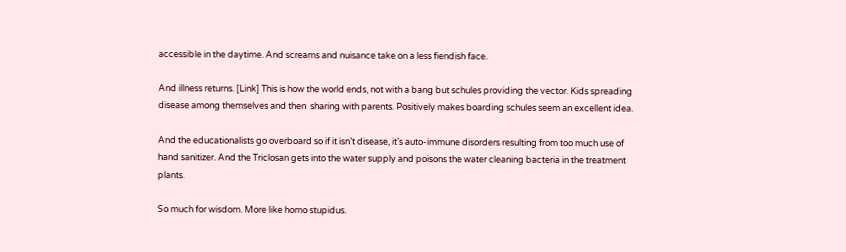accessible in the daytime. And screams and nuisance take on a less fiendish face.

And illness returns. [Link] This is how the world ends, not with a bang but schules providing the vector. Kids spreading disease among themselves and then  sharing with parents. Positively makes boarding schules seem an excellent idea.

And the educationalists go overboard so if it isn’t disease, it’s auto-immune disorders resulting from too much use of hand sanitizer. And the Triclosan gets into the water supply and poisons the water cleaning bacteria in the treatment plants.

So much for wisdom. More like homo stupidus.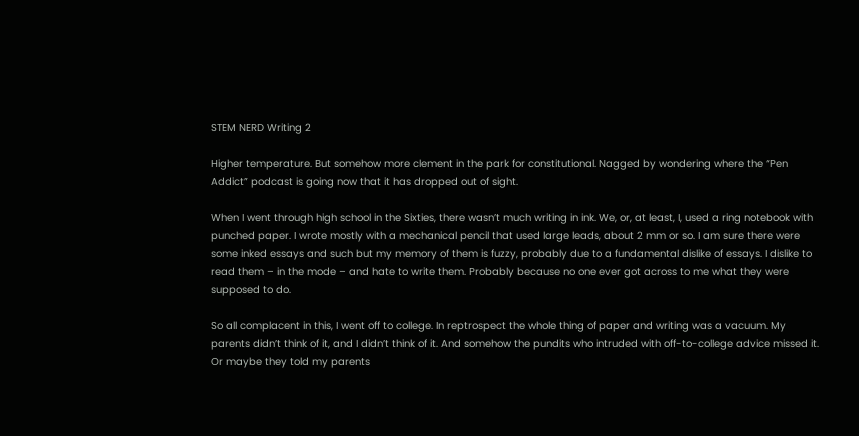STEM NERD Writing 2

Higher temperature. But somehow more clement in the park for constitutional. Nagged by wondering where the “Pen Addict” podcast is going now that it has dropped out of sight.

When I went through high school in the Sixties, there wasn’t much writing in ink. We, or, at least, I, used a ring notebook with punched paper. I wrote mostly with a mechanical pencil that used large leads, about 2 mm or so. I am sure there were some inked essays and such but my memory of them is fuzzy, probably due to a fundamental dislike of essays. I dislike to read them – in the mode – and hate to write them. Probably because no one ever got across to me what they were supposed to do.

So all complacent in this, I went off to college. In reptrospect the whole thing of paper and writing was a vacuum. My parents didn’t think of it, and I didn’t think of it. And somehow the pundits who intruded with off-to-college advice missed it. Or maybe they told my parents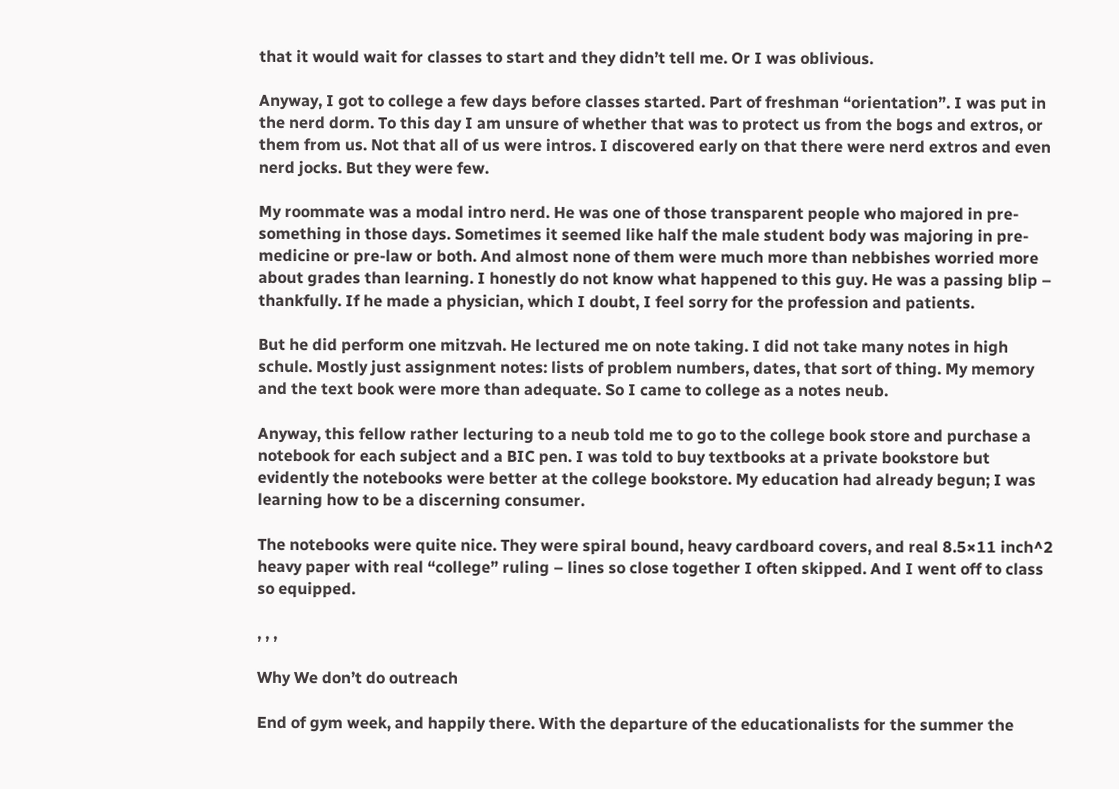that it would wait for classes to start and they didn’t tell me. Or I was oblivious.

Anyway, I got to college a few days before classes started. Part of freshman “orientation”. I was put in the nerd dorm. To this day I am unsure of whether that was to protect us from the bogs and extros, or them from us. Not that all of us were intros. I discovered early on that there were nerd extros and even nerd jocks. But they were few.

My roommate was a modal intro nerd. He was one of those transparent people who majored in pre-something in those days. Sometimes it seemed like half the male student body was majoring in pre-medicine or pre-law or both. And almost none of them were much more than nebbishes worried more about grades than learning. I honestly do not know what happened to this guy. He was a passing blip – thankfully. If he made a physician, which I doubt, I feel sorry for the profession and patients.

But he did perform one mitzvah. He lectured me on note taking. I did not take many notes in high schule. Mostly just assignment notes: lists of problem numbers, dates, that sort of thing. My memory and the text book were more than adequate. So I came to college as a notes neub.

Anyway, this fellow rather lecturing to a neub told me to go to the college book store and purchase a notebook for each subject and a BIC pen. I was told to buy textbooks at a private bookstore but evidently the notebooks were better at the college bookstore. My education had already begun; I was learning how to be a discerning consumer.

The notebooks were quite nice. They were spiral bound, heavy cardboard covers, and real 8.5×11 inch^2 heavy paper with real “college” ruling – lines so close together I often skipped. And I went off to class so equipped.

, , ,

Why We don’t do outreach

End of gym week, and happily there. With the departure of the educationalists for the summer the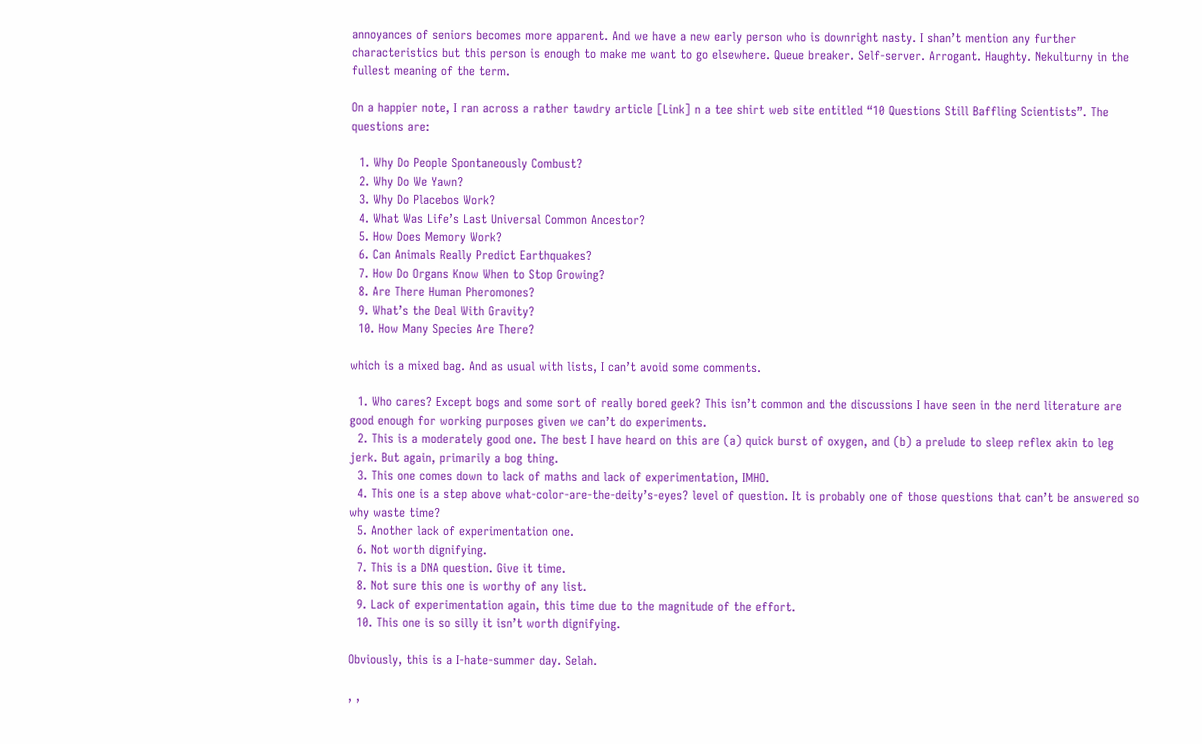annoyances of seniors becomes more apparent. And we have a new early person who is downright nasty. I shan’t mention any further characteristics but this person is enough to make me want to go elsewhere. Queue breaker. Self-server. Arrogant. Haughty. Nekulturny in the fullest meaning of the term.

On a happier note, I ran across a rather tawdry article [Link] n a tee shirt web site entitled “10 Questions Still Baffling Scientists”. The questions are:

  1. Why Do People Spontaneously Combust?
  2. Why Do We Yawn?
  3. Why Do Placebos Work?
  4. What Was Life’s Last Universal Common Ancestor?
  5. How Does Memory Work?
  6. Can Animals Really Predict Earthquakes?
  7. How Do Organs Know When to Stop Growing?
  8. Are There Human Pheromones?
  9. What’s the Deal With Gravity?
  10. How Many Species Are There?

which is a mixed bag. And as usual with lists, I can’t avoid some comments.

  1. Who cares? Except bogs and some sort of really bored geek? This isn’t common and the discussions I have seen in the nerd literature are good enough for working purposes given we can’t do experiments.
  2. This is a moderately good one. The best I have heard on this are (a) quick burst of oxygen, and (b) a prelude to sleep reflex akin to leg jerk. But again, primarily a bog thing.
  3. This one comes down to lack of maths and lack of experimentation, IMHO.
  4. This one is a step above what-color-are-the-deity’s-eyes? level of question. It is probably one of those questions that can’t be answered so why waste time?
  5. Another lack of experimentation one.
  6. Not worth dignifying.
  7. This is a DNA question. Give it time.
  8. Not sure this one is worthy of any list.
  9. Lack of experimentation again, this time due to the magnitude of the effort.
  10. This one is so silly it isn’t worth dignifying.

Obviously, this is a I-hate-summer day. Selah.

, ,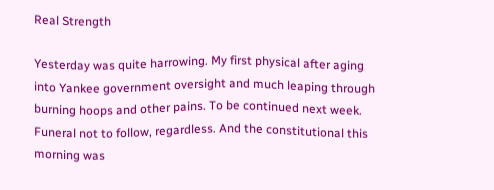Real Strength

Yesterday was quite harrowing. My first physical after aging into Yankee government oversight and much leaping through burning hoops and other pains. To be continued next week. Funeral not to follow, regardless. And the constitutional this morning was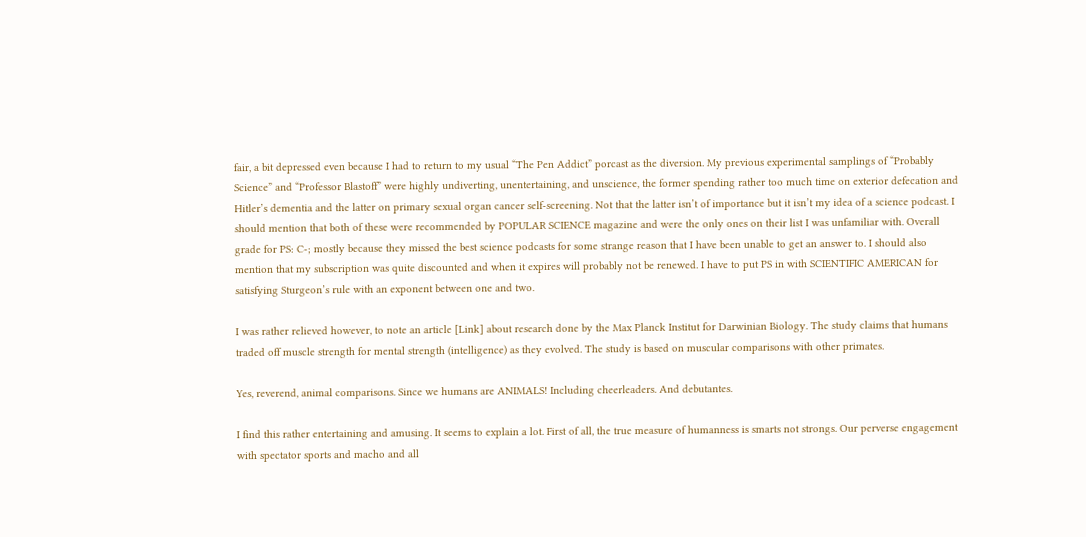fair, a bit depressed even because I had to return to my usual “The Pen Addict” porcast as the diversion. My previous experimental samplings of “Probably Science” and “Professor Blastoff” were highly undiverting, unentertaining, and unscience, the former spending rather too much time on exterior defecation and Hitler’s dementia and the latter on primary sexual organ cancer self-screening. Not that the latter isn’t of importance but it isn’t my idea of a science podcast. I should mention that both of these were recommended by POPULAR SCIENCE magazine and were the only ones on their list I was unfamiliar with. Overall grade for PS: C-; mostly because they missed the best science podcasts for some strange reason that I have been unable to get an answer to. I should also mention that my subscription was quite discounted and when it expires will probably not be renewed. I have to put PS in with SCIENTIFIC AMERICAN for satisfying Sturgeon’s rule with an exponent between one and two.

I was rather relieved however, to note an article [Link] about research done by the Max Planck Institut for Darwinian Biology. The study claims that humans traded off muscle strength for mental strength (intelligence) as they evolved. The study is based on muscular comparisons with other primates.

Yes, reverend, animal comparisons. Since we humans are ANIMALS! Including cheerleaders. And debutantes.

I find this rather entertaining and amusing. It seems to explain a lot. First of all, the true measure of humanness is smarts not strongs. Our perverse engagement with spectator sports and macho and all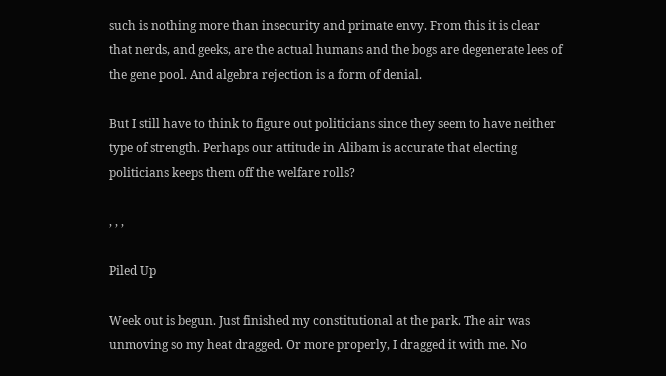such is nothing more than insecurity and primate envy. From this it is clear that nerds, and geeks, are the actual humans and the bogs are degenerate lees of the gene pool. And algebra rejection is a form of denial.

But I still have to think to figure out politicians since they seem to have neither type of strength. Perhaps our attitude in Alibam is accurate that electing politicians keeps them off the welfare rolls?

, , ,

Piled Up

Week out is begun. Just finished my constitutional at the park. The air was unmoving so my heat dragged. Or more properly, I dragged it with me. No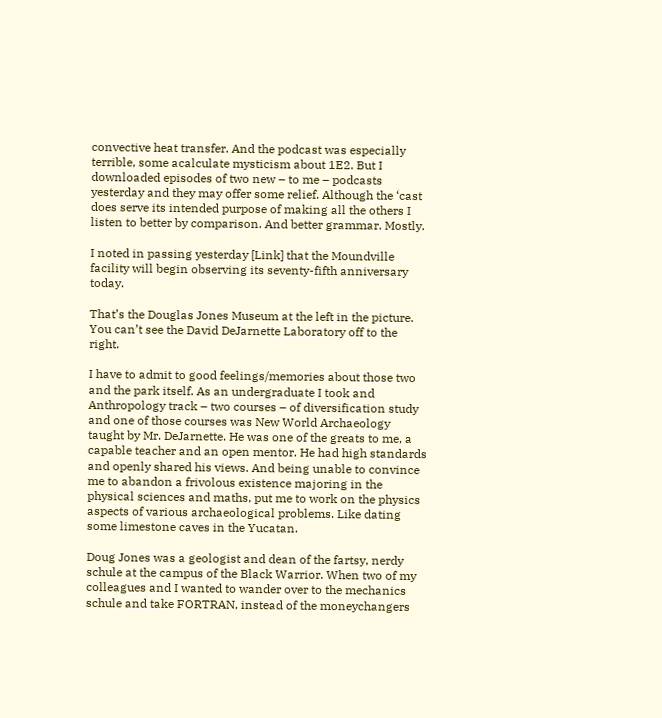convective heat transfer. And the podcast was especially terrible, some acalculate mysticism about 1E2. But I downloaded episodes of two new – to me – podcasts yesterday and they may offer some relief. Although the ‘cast does serve its intended purpose of making all the others I listen to better by comparison. And better grammar. Mostly.

I noted in passing yesterday [Link] that the Moundville facility will begin observing its seventy-fifth anniversary today.

That’s the Douglas Jones Museum at the left in the picture. You can’t see the David DeJarnette Laboratory off to the right.

I have to admit to good feelings/memories about those two and the park itself. As an undergraduate I took and Anthropology track – two courses – of diversification study and one of those courses was New World Archaeology taught by Mr. DeJarnette. He was one of the greats to me, a capable teacher and an open mentor. He had high standards and openly shared his views. And being unable to convince me to abandon a frivolous existence majoring in the physical sciences and maths, put me to work on the physics aspects of various archaeological problems. Like dating some limestone caves in the Yucatan.

Doug Jones was a geologist and dean of the fartsy, nerdy schule at the campus of the Black Warrior. When two of my colleagues and I wanted to wander over to the mechanics schule and take FORTRAN, instead of the moneychangers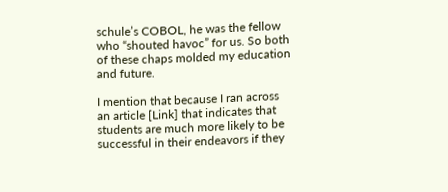schule’s COBOL, he was the fellow who “shouted havoc” for us. So both of these chaps molded my education and future.

I mention that because I ran across an article [Link] that indicates that students are much more likely to be successful in their endeavors if they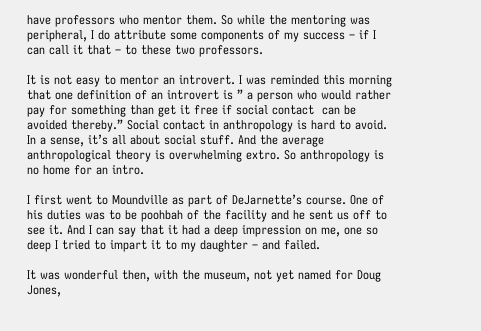have professors who mentor them. So while the mentoring was peripheral, I do attribute some components of my success – if I can call it that – to these two professors.

It is not easy to mentor an introvert. I was reminded this morning that one definition of an introvert is ” a person who would rather pay for something than get it free if social contact  can be avoided thereby.” Social contact in anthropology is hard to avoid. In a sense, it’s all about social stuff. And the average anthropological theory is overwhelming extro. So anthropology is no home for an intro.

I first went to Moundville as part of DeJarnette’s course. One of his duties was to be poohbah of the facility and he sent us off to see it. And I can say that it had a deep impression on me, one so deep I tried to impart it to my daughter – and failed.

It was wonderful then, with the museum, not yet named for Doug Jones,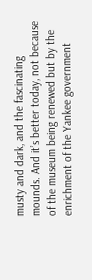musty and dark, and the fascinating mounds. And it’s better today, not because of the museum being renewed but by the enrichment of the Yankee government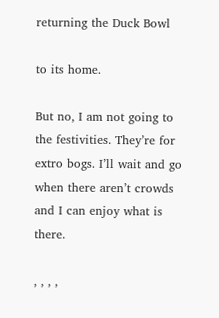returning the Duck Bowl

to its home.

But no, I am not going to the festivities. They’re for extro bogs. I’ll wait and go when there aren’t crowds and I can enjoy what is there.

, , , ,